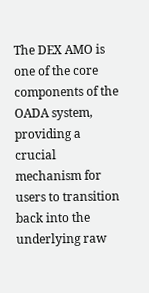The DEX AMO is one of the core components of the OADA system, providing a crucial mechanism for users to transition back into the underlying raw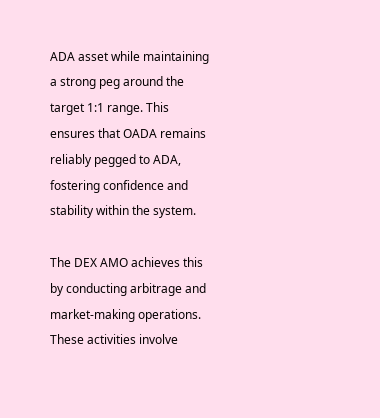ADA asset while maintaining a strong peg around the target 1:1 range. This ensures that OADA remains reliably pegged to ADA, fostering confidence and stability within the system.

The DEX AMO achieves this by conducting arbitrage and market-making operations. These activities involve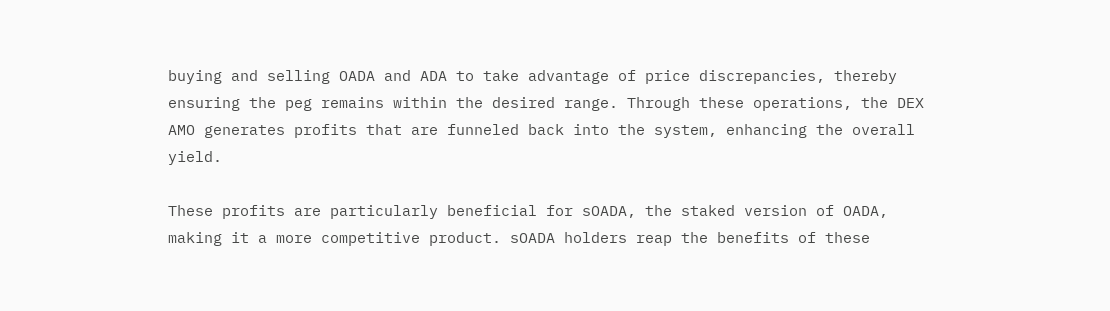buying and selling OADA and ADA to take advantage of price discrepancies, thereby ensuring the peg remains within the desired range. Through these operations, the DEX AMO generates profits that are funneled back into the system, enhancing the overall yield.

These profits are particularly beneficial for sOADA, the staked version of OADA, making it a more competitive product. sOADA holders reap the benefits of these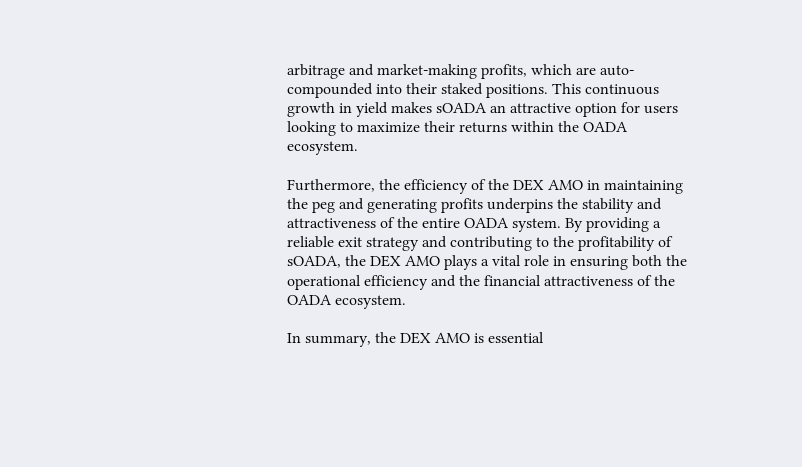arbitrage and market-making profits, which are auto-compounded into their staked positions. This continuous growth in yield makes sOADA an attractive option for users looking to maximize their returns within the OADA ecosystem.

Furthermore, the efficiency of the DEX AMO in maintaining the peg and generating profits underpins the stability and attractiveness of the entire OADA system. By providing a reliable exit strategy and contributing to the profitability of sOADA, the DEX AMO plays a vital role in ensuring both the operational efficiency and the financial attractiveness of the OADA ecosystem.

In summary, the DEX AMO is essential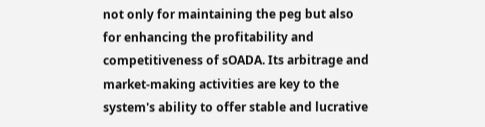not only for maintaining the peg but also for enhancing the profitability and competitiveness of sOADA. Its arbitrage and market-making activities are key to the system's ability to offer stable and lucrative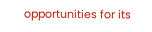opportunities for its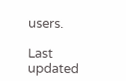users.

Last updated